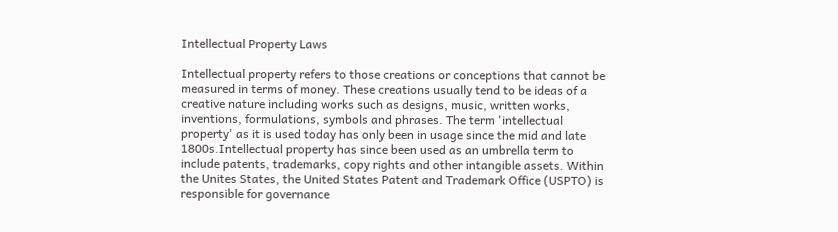Intellectual Property Laws

Intellectual property refers to those creations or conceptions that cannot be measured in terms of money. These creations usually tend to be ideas of a creative nature including works such as designs, music, written works, inventions, formulations, symbols and phrases. The term 'intellectual property' as it is used today has only been in usage since the mid and late 1800s.Intellectual property has since been used as an umbrella term to include patents, trademarks, copy rights and other intangible assets. Within the Unites States, the United States Patent and Trademark Office (USPTO) is responsible for governance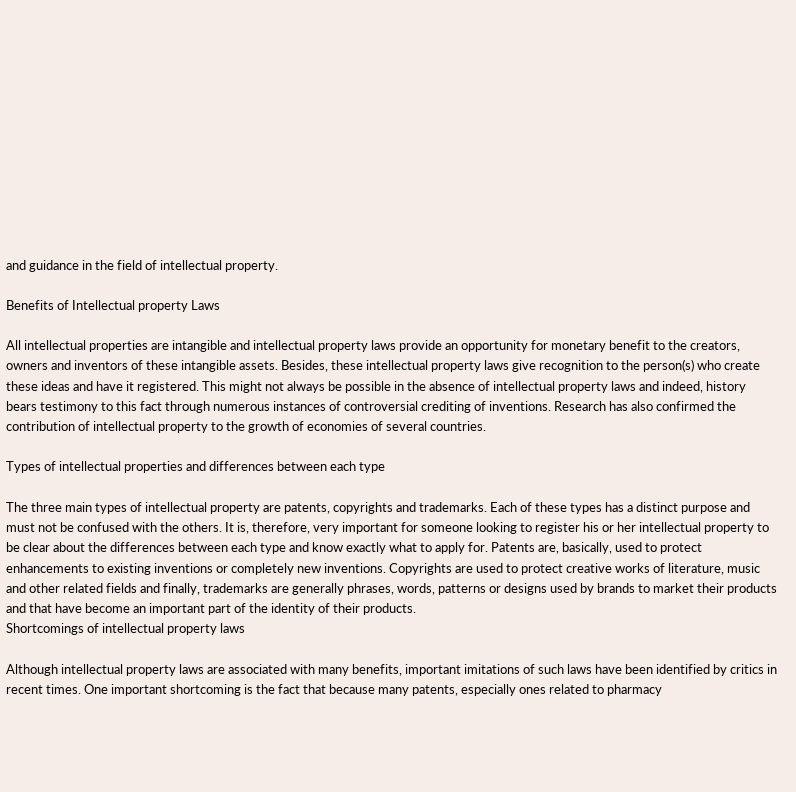and guidance in the field of intellectual property.

Benefits of Intellectual property Laws

All intellectual properties are intangible and intellectual property laws provide an opportunity for monetary benefit to the creators, owners and inventors of these intangible assets. Besides, these intellectual property laws give recognition to the person(s) who create these ideas and have it registered. This might not always be possible in the absence of intellectual property laws and indeed, history bears testimony to this fact through numerous instances of controversial crediting of inventions. Research has also confirmed the contribution of intellectual property to the growth of economies of several countries.

Types of intellectual properties and differences between each type

The three main types of intellectual property are patents, copyrights and trademarks. Each of these types has a distinct purpose and must not be confused with the others. It is, therefore, very important for someone looking to register his or her intellectual property to be clear about the differences between each type and know exactly what to apply for. Patents are, basically, used to protect enhancements to existing inventions or completely new inventions. Copyrights are used to protect creative works of literature, music and other related fields and finally, trademarks are generally phrases, words, patterns or designs used by brands to market their products and that have become an important part of the identity of their products.
Shortcomings of intellectual property laws

Although intellectual property laws are associated with many benefits, important imitations of such laws have been identified by critics in recent times. One important shortcoming is the fact that because many patents, especially ones related to pharmacy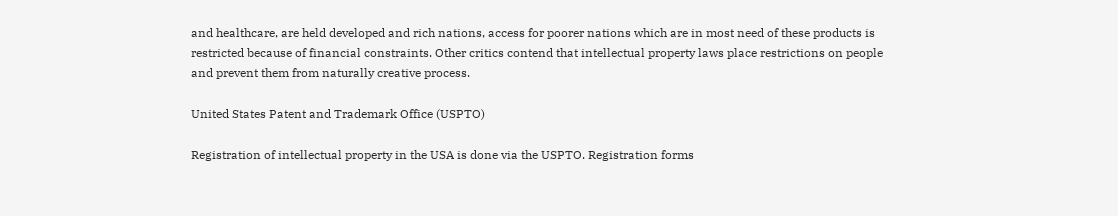and healthcare, are held developed and rich nations, access for poorer nations which are in most need of these products is restricted because of financial constraints. Other critics contend that intellectual property laws place restrictions on people and prevent them from naturally creative process.

United States Patent and Trademark Office (USPTO)

Registration of intellectual property in the USA is done via the USPTO. Registration forms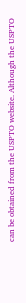can be obtained from the USPTO website. Although the USPTO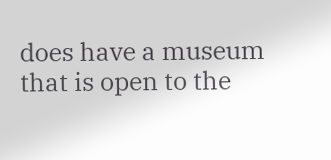does have a museum that is open to the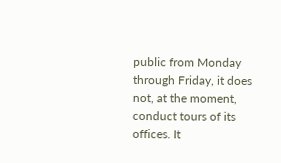public from Monday through Friday, it does not, at the moment, conduct tours of its offices. It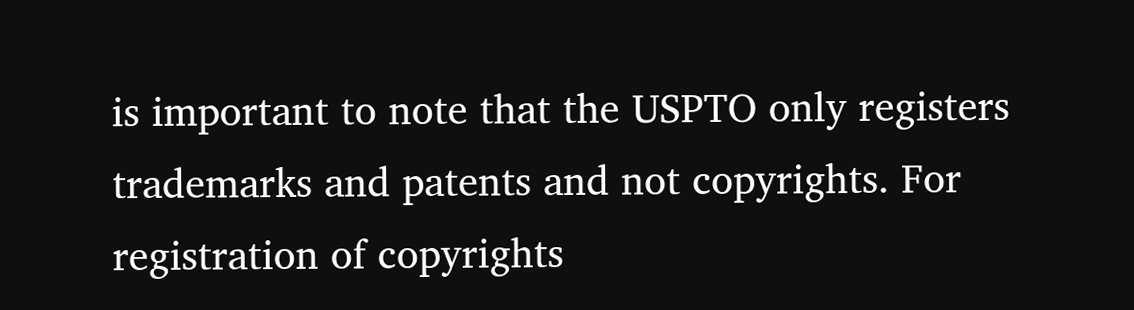is important to note that the USPTO only registers trademarks and patents and not copyrights. For registration of copyrights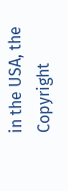in the USA, the Copyright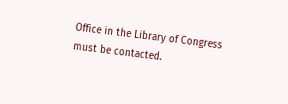Office in the Library of Congress must be contacted.